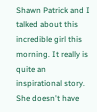Shawn Patrick and I talked about this incredible girl this morning. It really is quite an inspirational story.  She doesn't have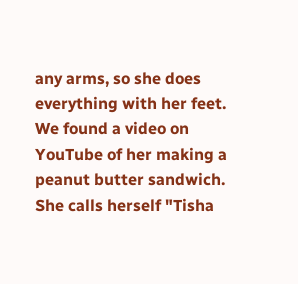any arms, so she does everything with her feet.  We found a video on YouTube of her making a peanut butter sandwich. She calls herself "Tisha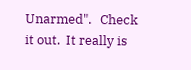Unarmed".   Check it out.  It really is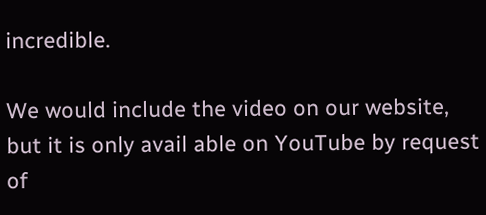incredible.

We would include the video on our website, but it is only avail able on YouTube by request of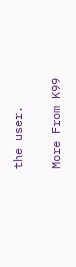the user.

More From K99